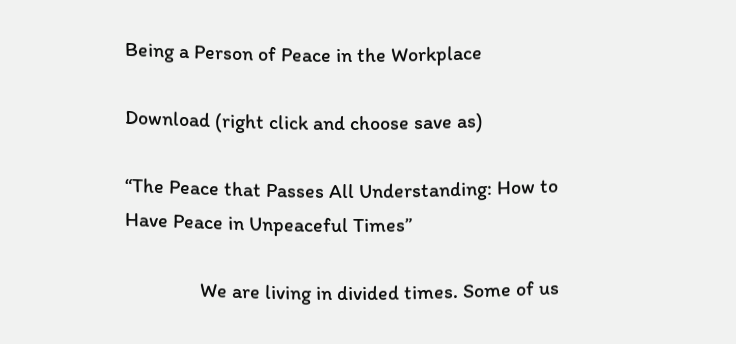Being a Person of Peace in the Workplace

Download (right click and choose save as)

“The Peace that Passes All Understanding: How to Have Peace in Unpeaceful Times”

               We are living in divided times. Some of us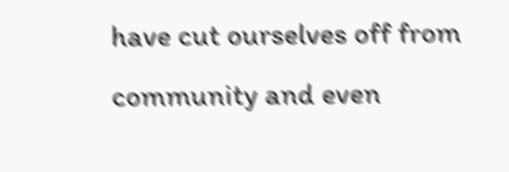have cut ourselves off from community and even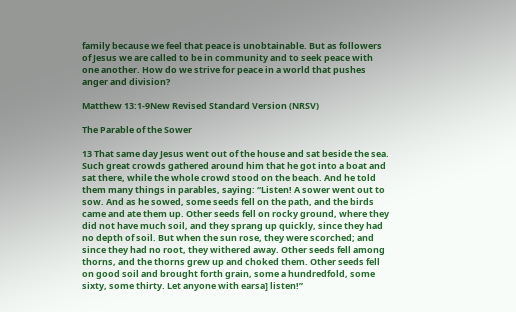family because we feel that peace is unobtainable. But as followers of Jesus we are called to be in community and to seek peace with one another. How do we strive for peace in a world that pushes anger and division?

Matthew 13:1-9New Revised Standard Version (NRSV)

The Parable of the Sower

13 That same day Jesus went out of the house and sat beside the sea. Such great crowds gathered around him that he got into a boat and sat there, while the whole crowd stood on the beach. And he told them many things in parables, saying: “Listen! A sower went out to sow. And as he sowed, some seeds fell on the path, and the birds came and ate them up. Other seeds fell on rocky ground, where they did not have much soil, and they sprang up quickly, since they had no depth of soil. But when the sun rose, they were scorched; and since they had no root, they withered away. Other seeds fell among thorns, and the thorns grew up and choked them. Other seeds fell on good soil and brought forth grain, some a hundredfold, some sixty, some thirty. Let anyone with earsa] listen!”